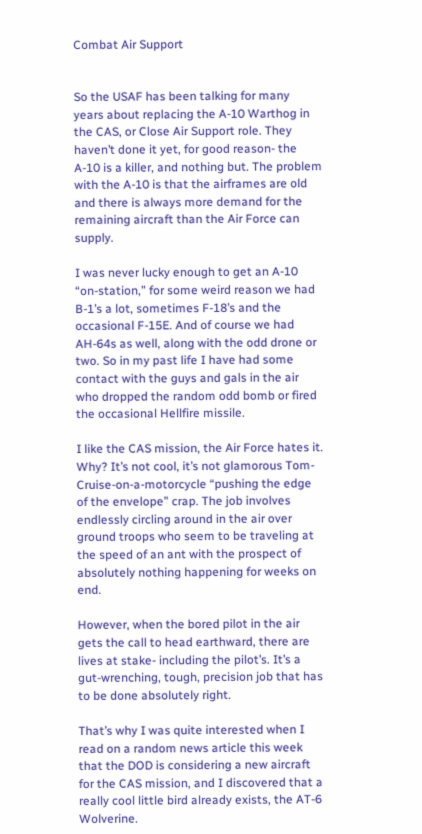Combat Air Support


So the USAF has been talking for many years about replacing the A-10 Warthog in the CAS, or Close Air Support role. They haven’t done it yet, for good reason- the A-10 is a killer, and nothing but. The problem with the A-10 is that the airframes are old and there is always more demand for the remaining aircraft than the Air Force can supply.

I was never lucky enough to get an A-10 “on-station,” for some weird reason we had B-1’s a lot, sometimes F-18’s and the occasional F-15E. And of course we had AH-64s as well, along with the odd drone or two. So in my past life I have had some contact with the guys and gals in the air who dropped the random odd bomb or fired the occasional Hellfire missile.

I like the CAS mission, the Air Force hates it. Why? It’s not cool, it’s not glamorous Tom-Cruise-on-a-motorcycle “pushing the edge of the envelope” crap. The job involves endlessly circling around in the air over ground troops who seem to be traveling at the speed of an ant with the prospect of absolutely nothing happening for weeks on end.

However, when the bored pilot in the air gets the call to head earthward, there are lives at stake- including the pilot’s. It’s a gut-wrenching, tough, precision job that has to be done absolutely right.

That’s why I was quite interested when I read on a random news article this week that the DOD is considering a new aircraft for the CAS mission, and I discovered that a really cool little bird already exists, the AT-6 Wolverine.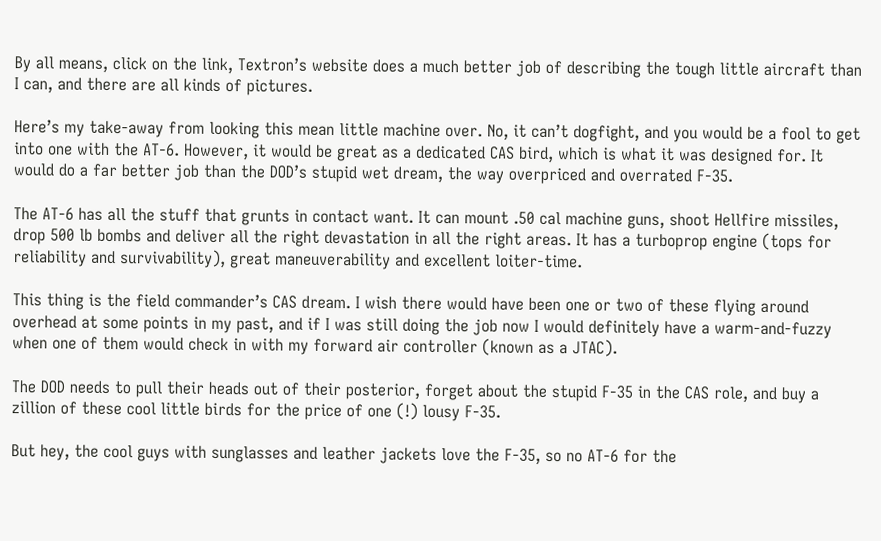By all means, click on the link, Textron’s website does a much better job of describing the tough little aircraft than I can, and there are all kinds of pictures.

Here’s my take-away from looking this mean little machine over. No, it can’t dogfight, and you would be a fool to get into one with the AT-6. However, it would be great as a dedicated CAS bird, which is what it was designed for. It would do a far better job than the DOD’s stupid wet dream, the way overpriced and overrated F-35.

The AT-6 has all the stuff that grunts in contact want. It can mount .50 cal machine guns, shoot Hellfire missiles, drop 500 lb bombs and deliver all the right devastation in all the right areas. It has a turboprop engine (tops for reliability and survivability), great maneuverability and excellent loiter-time.

This thing is the field commander’s CAS dream. I wish there would have been one or two of these flying around overhead at some points in my past, and if I was still doing the job now I would definitely have a warm-and-fuzzy when one of them would check in with my forward air controller (known as a JTAC).

The DOD needs to pull their heads out of their posterior, forget about the stupid F-35 in the CAS role, and buy a zillion of these cool little birds for the price of one (!) lousy F-35.

But hey, the cool guys with sunglasses and leather jackets love the F-35, so no AT-6 for the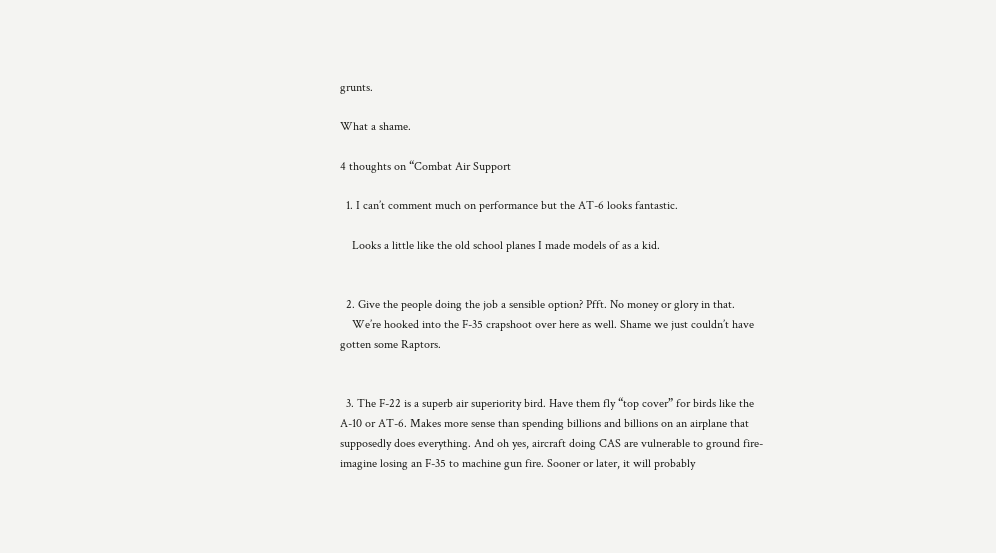grunts.

What a shame.

4 thoughts on “Combat Air Support

  1. I can’t comment much on performance but the AT-6 looks fantastic.

    Looks a little like the old school planes I made models of as a kid.


  2. Give the people doing the job a sensible option? Pfft. No money or glory in that.
    We’re hooked into the F-35 crapshoot over here as well. Shame we just couldn’t have gotten some Raptors.


  3. The F-22 is a superb air superiority bird. Have them fly “top cover” for birds like the A-10 or AT-6. Makes more sense than spending billions and billions on an airplane that supposedly does everything. And oh yes, aircraft doing CAS are vulnerable to ground fire- imagine losing an F-35 to machine gun fire. Sooner or later, it will probably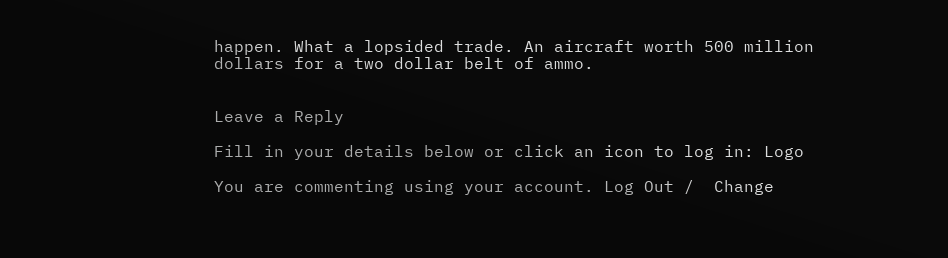happen. What a lopsided trade. An aircraft worth 500 million dollars for a two dollar belt of ammo.


Leave a Reply

Fill in your details below or click an icon to log in: Logo

You are commenting using your account. Log Out /  Change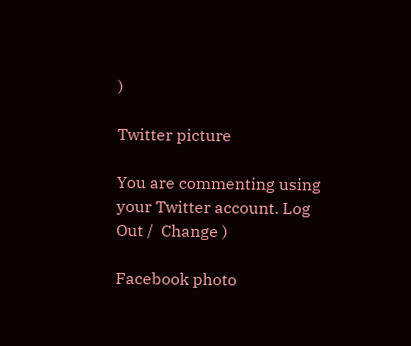)

Twitter picture

You are commenting using your Twitter account. Log Out /  Change )

Facebook photo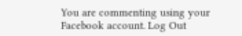You are commenting using your Facebook account. Log Out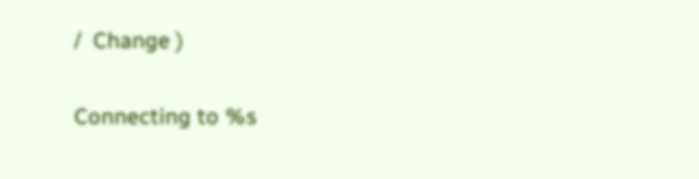/  Change )

Connecting to %s